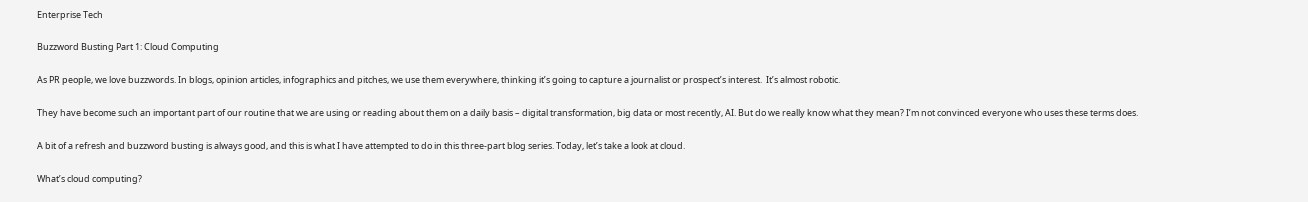Enterprise Tech

Buzzword Busting Part 1: Cloud Computing

As PR people, we love buzzwords. In blogs, opinion articles, infographics and pitches, we use them everywhere, thinking it’s going to capture a journalist or prospect’s interest.  It’s almost robotic.

They have become such an important part of our routine that we are using or reading about them on a daily basis – digital transformation, big data or most recently, AI. But do we really know what they mean? I’m not convinced everyone who uses these terms does.

A bit of a refresh and buzzword busting is always good, and this is what I have attempted to do in this three-part blog series. Today, let’s take a look at cloud.

What’s cloud computing?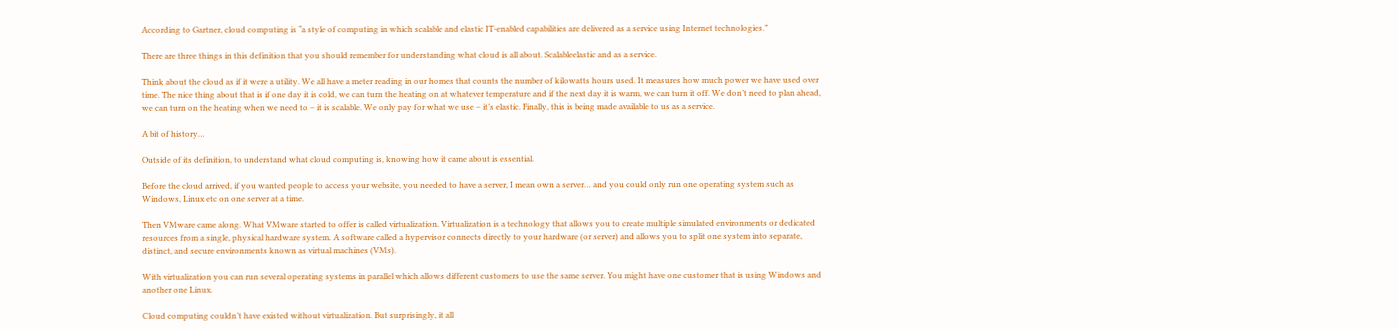According to Gartner, cloud computing is “a style of computing in which scalable and elastic IT-enabled capabilities are delivered as a service using Internet technologies.”

There are three things in this definition that you should remember for understanding what cloud is all about. Scalableelastic and as a service.

Think about the cloud as if it were a utility. We all have a meter reading in our homes that counts the number of kilowatts hours used. It measures how much power we have used over time. The nice thing about that is if one day it is cold, we can turn the heating on at whatever temperature and if the next day it is warm, we can turn it off. We don’t need to plan ahead, we can turn on the heating when we need to – it is scalable. We only pay for what we use – it’s elastic. Finally, this is being made available to us as a service.

A bit of history…

Outside of its definition, to understand what cloud computing is, knowing how it came about is essential.

Before the cloud arrived, if you wanted people to access your website, you needed to have a server, I mean own a server… and you could only run one operating system such as Windows, Linux etc on one server at a time.

Then VMware came along. What VMware started to offer is called virtualization. Virtualization is a technology that allows you to create multiple simulated environments or dedicated resources from a single, physical hardware system. A software called a hypervisor connects directly to your hardware (or server) and allows you to split one system into separate, distinct, and secure environments known as virtual machines (VMs).

With virtualization you can run several operating systems in parallel which allows different customers to use the same server. You might have one customer that is using Windows and another one Linux.

Cloud computing couldn’t have existed without virtualization. But surprisingly, it all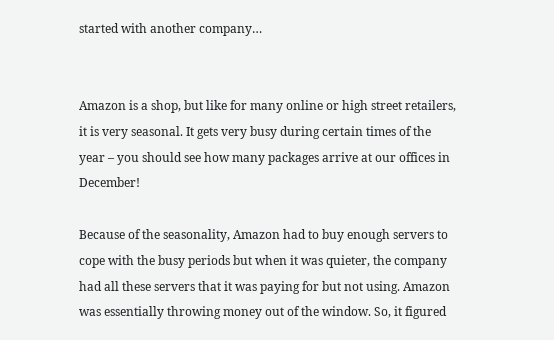started with another company…


Amazon is a shop, but like for many online or high street retailers, it is very seasonal. It gets very busy during certain times of the year – you should see how many packages arrive at our offices in December!

Because of the seasonality, Amazon had to buy enough servers to cope with the busy periods but when it was quieter, the company had all these servers that it was paying for but not using. Amazon was essentially throwing money out of the window. So, it figured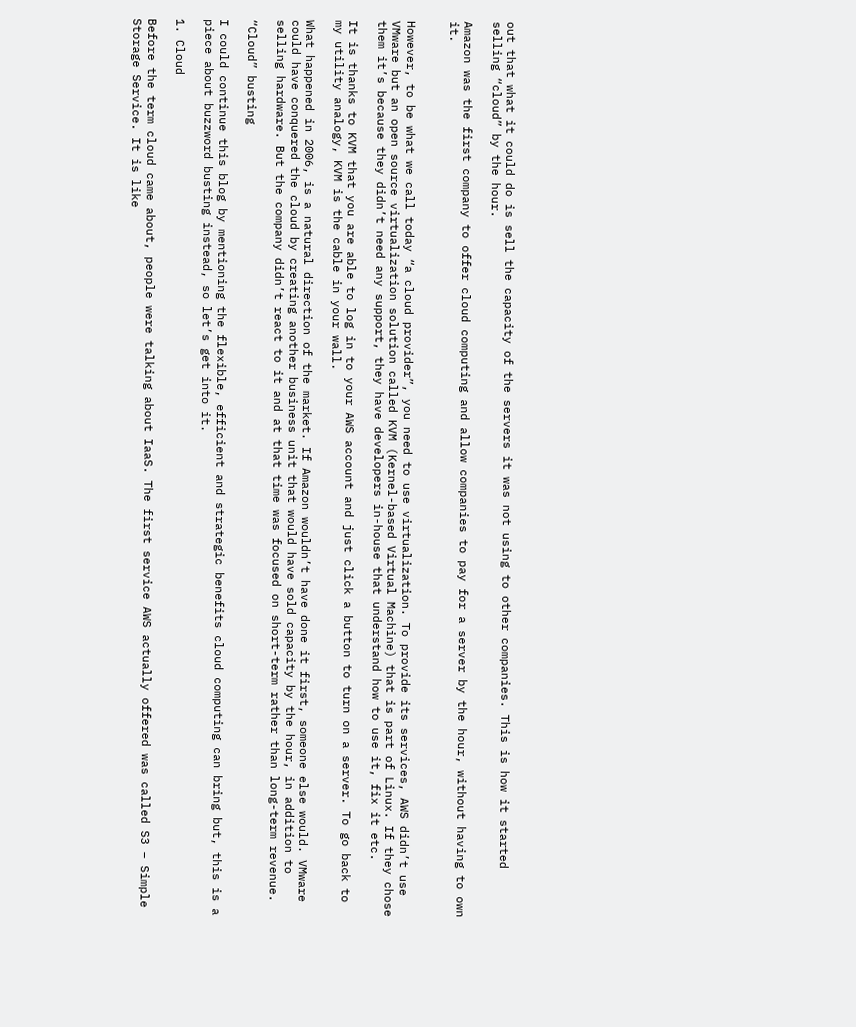out that what it could do is sell the capacity of the servers it was not using to other companies. This is how it started selling “cloud” by the hour.

Amazon was the first company to offer cloud computing and allow companies to pay for a server by the hour, without having to own it.


However, to be what we call today “a cloud provider”, you need to use virtualization. To provide its services, AWS didn’t use VMware but an open source virtualization solution called KVM (Kernel-based Virtual Machine) that is part of Linux. If they chose them it’s because they didn’t need any support, they have developers in-house that understand how to use it, fix it etc.

It is thanks to KVM that you are able to log in to your AWS account and just click a button to turn on a server. To go back to my utility analogy, KVM is the cable in your wall.

What happened in 2006, is a natural direction of the market. If Amazon wouldn’t have done it first, someone else would. VMware could have conquered the cloud by creating another business unit that would have sold capacity by the hour, in addition to selling hardware. But the company didn’t react to it and at that time was focused on short-term rather than long-term revenue.

“Cloud” busting

I could continue this blog by mentioning the flexible, efficient and strategic benefits cloud computing can bring but, this is a piece about buzzword busting instead, so let’s get into it.

1. Cloud

Before the term cloud came about, people were talking about IaaS. The first service AWS actually offered was called S3 – Simple Storage Service. It is like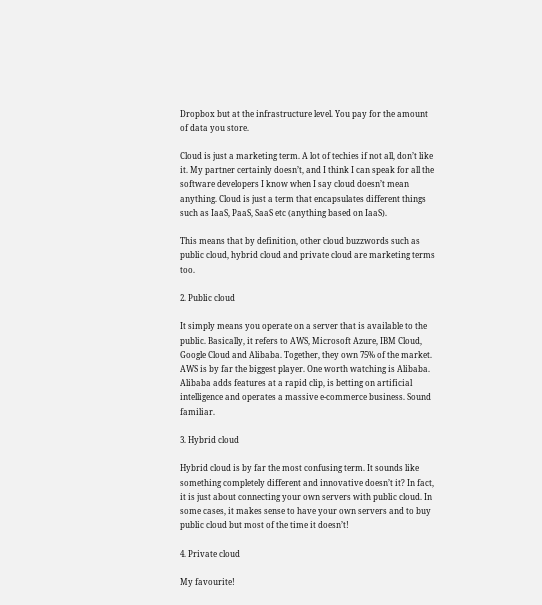Dropbox but at the infrastructure level. You pay for the amount of data you store.

Cloud is just a marketing term. A lot of techies if not all, don’t like it. My partner certainly doesn’t, and I think I can speak for all the software developers I know when I say cloud doesn’t mean anything. Cloud is just a term that encapsulates different things such as IaaS, PaaS, SaaS etc (anything based on IaaS).

This means that by definition, other cloud buzzwords such as public cloud, hybrid cloud and private cloud are marketing terms too.

2. Public cloud

It simply means you operate on a server that is available to the public. Basically, it refers to AWS, Microsoft Azure, IBM Cloud, Google Cloud and Alibaba. Together, they own 75% of the market. AWS is by far the biggest player. One worth watching is Alibaba. Alibaba adds features at a rapid clip, is betting on artificial intelligence and operates a massive e-commerce business. Sound familiar.

3. Hybrid cloud

Hybrid cloud is by far the most confusing term. It sounds like something completely different and innovative doesn’t it? In fact, it is just about connecting your own servers with public cloud. In some cases, it makes sense to have your own servers and to buy public cloud but most of the time it doesn’t!

4. Private cloud

My favourite!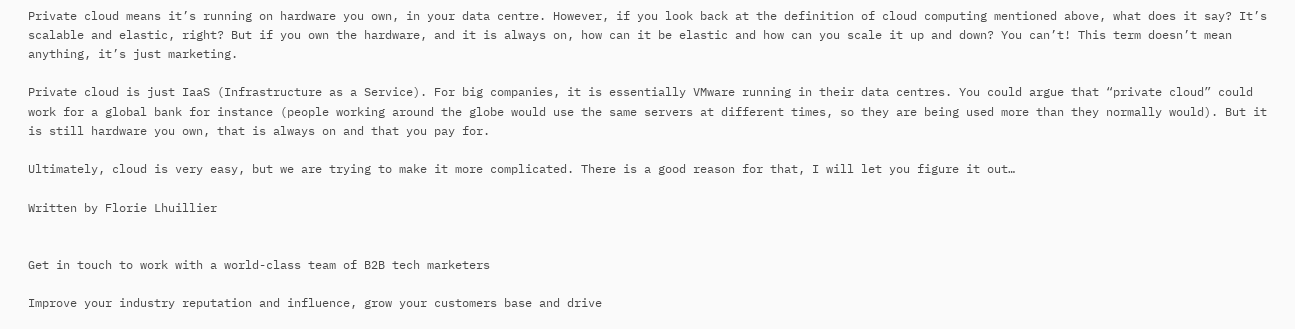Private cloud means it’s running on hardware you own, in your data centre. However, if you look back at the definition of cloud computing mentioned above, what does it say? It’s scalable and elastic, right? But if you own the hardware, and it is always on, how can it be elastic and how can you scale it up and down? You can’t! This term doesn’t mean anything, it’s just marketing.

Private cloud is just IaaS (Infrastructure as a Service). For big companies, it is essentially VMware running in their data centres. You could argue that “private cloud” could work for a global bank for instance (people working around the globe would use the same servers at different times, so they are being used more than they normally would). But it is still hardware you own, that is always on and that you pay for.

Ultimately, cloud is very easy, but we are trying to make it more complicated. There is a good reason for that, I will let you figure it out…

Written by Florie Lhuillier


Get in touch to work with a world-class team of B2B tech marketers

Improve your industry reputation and influence, grow your customers base and drive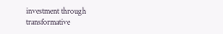investment through transformative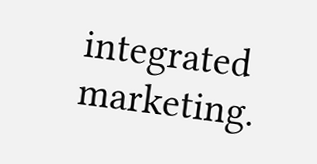integrated marketing.